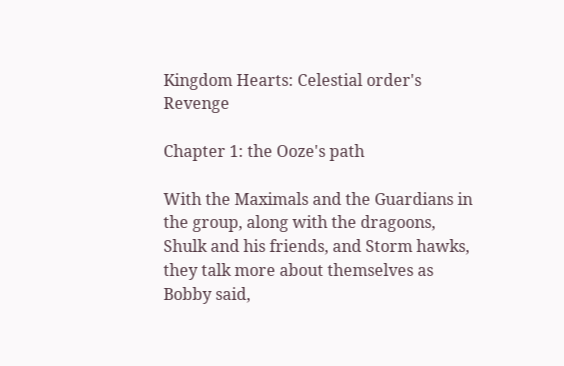Kingdom Hearts: Celestial order's Revenge

Chapter 1: the Ooze's path

With the Maximals and the Guardians in the group, along with the dragoons, Shulk and his friends, and Storm hawks, they talk more about themselves as Bobby said,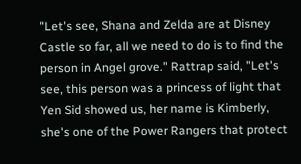"Let's see, Shana and Zelda are at Disney Castle so far, all we need to do is to find the person in Angel grove." Rattrap said, "Let's see, this person was a princess of light that Yen Sid showed us, her name is Kimberly, she's one of the Power Rangers that protect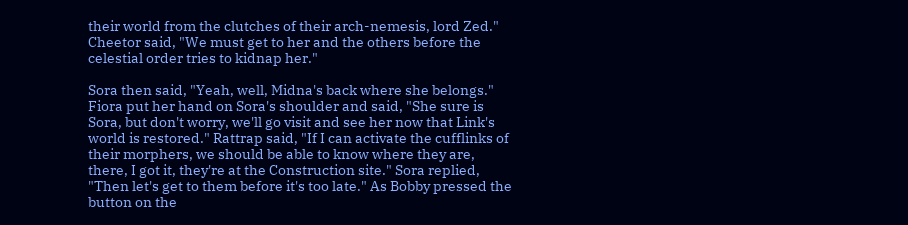their world from the clutches of their arch-nemesis, lord Zed." Cheetor said, "We must get to her and the others before the celestial order tries to kidnap her."

Sora then said, "Yeah, well, Midna's back where she belongs." Fiora put her hand on Sora's shoulder and said, "She sure is Sora, but don't worry, we'll go visit and see her now that Link's world is restored." Rattrap said, "If I can activate the cufflinks of their morphers, we should be able to know where they are, there, I got it, they're at the Construction site." Sora replied, "Then let's get to them before it's too late." As Bobby pressed the button on the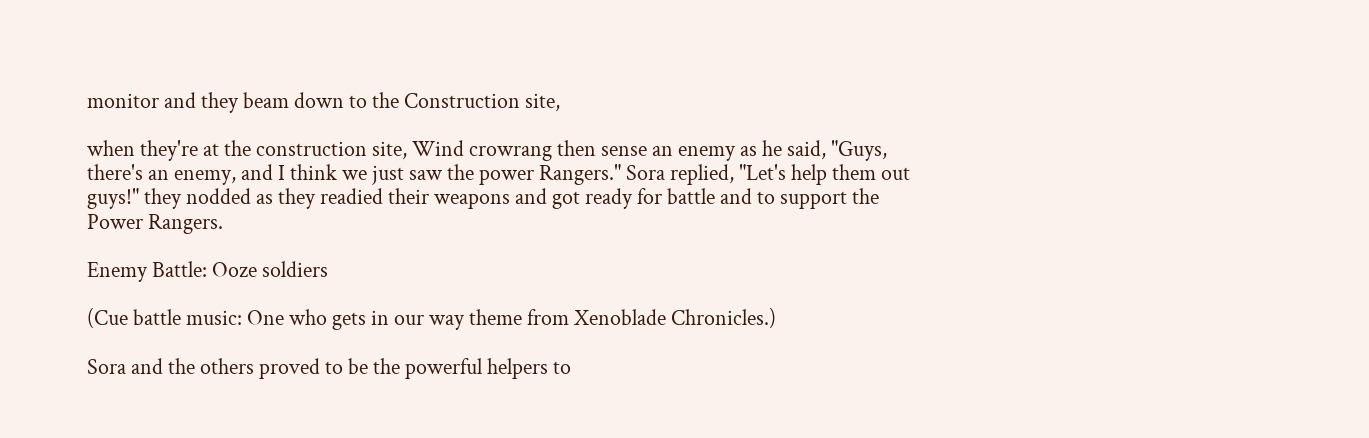monitor and they beam down to the Construction site,

when they're at the construction site, Wind crowrang then sense an enemy as he said, "Guys, there's an enemy, and I think we just saw the power Rangers." Sora replied, "Let's help them out guys!" they nodded as they readied their weapons and got ready for battle and to support the Power Rangers.

Enemy Battle: Ooze soldiers

(Cue battle music: One who gets in our way theme from Xenoblade Chronicles.)

Sora and the others proved to be the powerful helpers to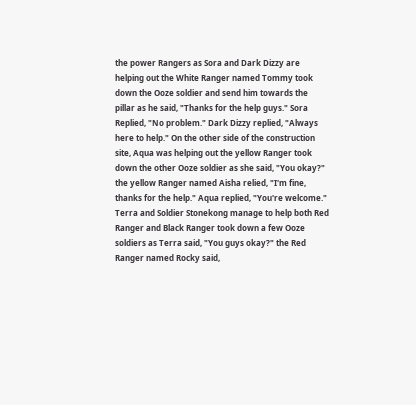the power Rangers as Sora and Dark Dizzy are helping out the White Ranger named Tommy took down the Ooze soldier and send him towards the pillar as he said, "Thanks for the help guys." Sora Replied, "No problem." Dark Dizzy replied, "Always here to help." On the other side of the construction site, Aqua was helping out the yellow Ranger took down the other Ooze soldier as she said, "You okay?" the yellow Ranger named Aisha relied, "I'm fine, thanks for the help." Aqua replied, "You're welcome." Terra and Soldier Stonekong manage to help both Red Ranger and Black Ranger took down a few Ooze soldiers as Terra said, "You guys okay?" the Red Ranger named Rocky said,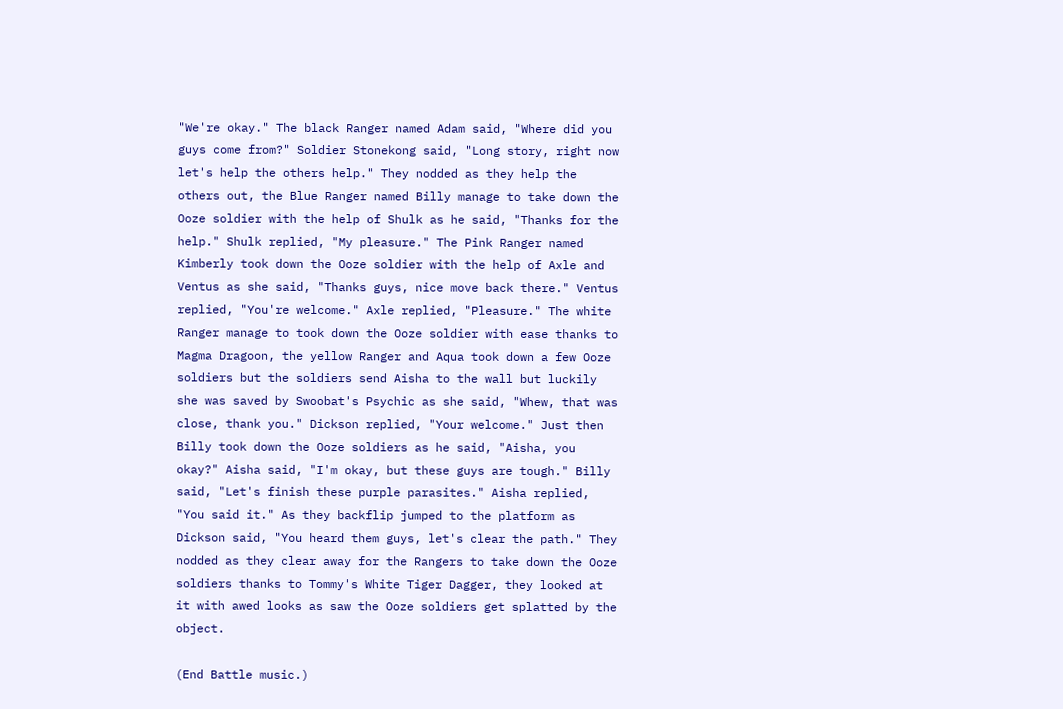"We're okay." The black Ranger named Adam said, "Where did you guys come from?" Soldier Stonekong said, "Long story, right now let's help the others help." They nodded as they help the others out, the Blue Ranger named Billy manage to take down the Ooze soldier with the help of Shulk as he said, "Thanks for the help." Shulk replied, "My pleasure." The Pink Ranger named Kimberly took down the Ooze soldier with the help of Axle and Ventus as she said, "Thanks guys, nice move back there." Ventus replied, "You're welcome." Axle replied, "Pleasure." The white Ranger manage to took down the Ooze soldier with ease thanks to Magma Dragoon, the yellow Ranger and Aqua took down a few Ooze soldiers but the soldiers send Aisha to the wall but luckily she was saved by Swoobat's Psychic as she said, "Whew, that was close, thank you." Dickson replied, "Your welcome." Just then Billy took down the Ooze soldiers as he said, "Aisha, you okay?" Aisha said, "I'm okay, but these guys are tough." Billy said, "Let's finish these purple parasites." Aisha replied, "You said it." As they backflip jumped to the platform as Dickson said, "You heard them guys, let's clear the path." They nodded as they clear away for the Rangers to take down the Ooze soldiers thanks to Tommy's White Tiger Dagger, they looked at it with awed looks as saw the Ooze soldiers get splatted by the object.

(End Battle music.)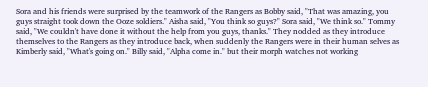Sora and his friends were surprised by the teamwork of the Rangers as Bobby said, "That was amazing, you guys straight took down the Ooze soldiers." Aisha said, "You think so guys?" Sora said, "We think so." Tommy said, "We couldn't have done it without the help from you guys, thanks." They nodded as they introduce themselves to the Rangers as they introduce back, when suddenly the Rangers were in their human selves as Kimberly said, "What's going on." Billy said, "Alpha come in." but their morph watches not working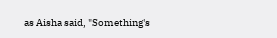as Aisha said, "Something's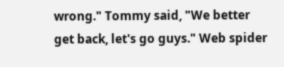wrong." Tommy said, "We better get back, let's go guys." Web spider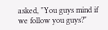asked, "You guys mind if we follow you guys?"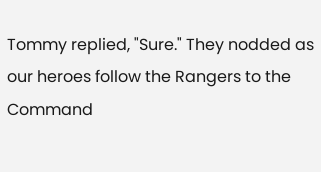Tommy replied, "Sure." They nodded as our heroes follow the Rangers to the Command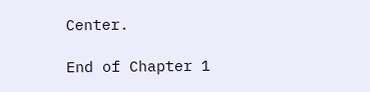Center.

End of Chapter 1